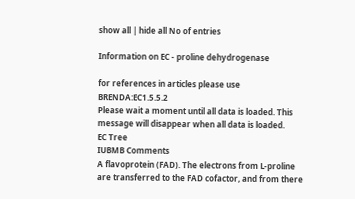show all | hide all No of entries

Information on EC - proline dehydrogenase

for references in articles please use BRENDA:EC1.5.5.2
Please wait a moment until all data is loaded. This message will disappear when all data is loaded.
EC Tree
IUBMB Comments
A flavoprotein (FAD). The electrons from L-proline are transferred to the FAD cofactor, and from there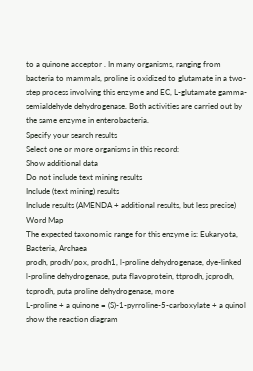to a quinone acceptor . In many organisms, ranging from bacteria to mammals, proline is oxidized to glutamate in a two-step process involving this enzyme and EC, L-glutamate gamma-semialdehyde dehydrogenase. Both activities are carried out by the same enzyme in enterobacteria.
Specify your search results
Select one or more organisms in this record:
Show additional data
Do not include text mining results
Include (text mining) results
Include results (AMENDA + additional results, but less precise)
Word Map
The expected taxonomic range for this enzyme is: Eukaryota, Bacteria, Archaea
prodh, prodh/pox, prodh1, l-proline dehydrogenase, dye-linked l-proline dehydrogenase, puta flavoprotein, ttprodh, jcprodh, tcprodh, puta proline dehydrogenase, more
L-proline + a quinone = (S)-1-pyrroline-5-carboxylate + a quinol
show the reaction diagram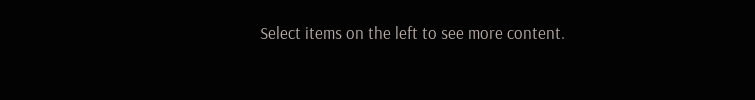Select items on the left to see more content.